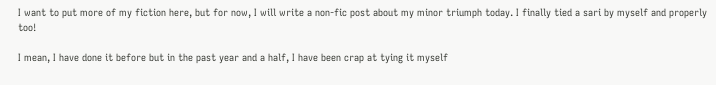I want to put more of my fiction here, but for now, I will write a non-fic post about my minor triumph today. I finally tied a sari by myself and properly too!

I mean, I have done it before but in the past year and a half, I have been crap at tying it myself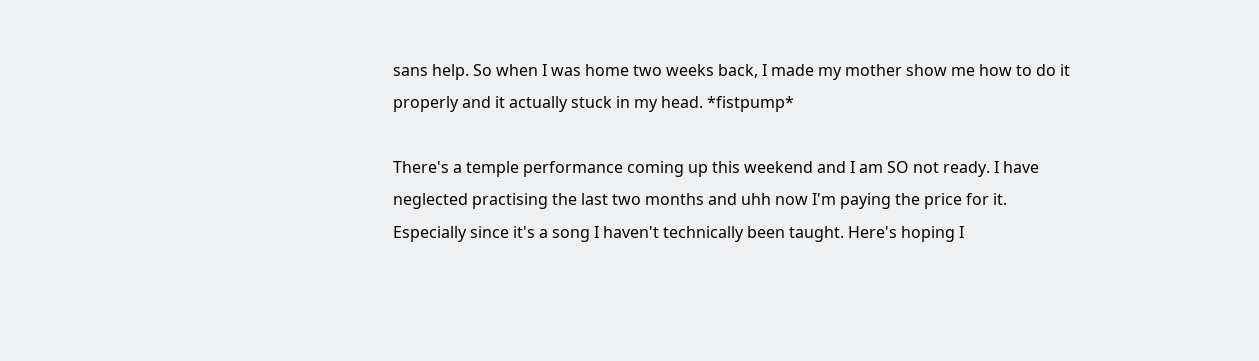sans help. So when I was home two weeks back, I made my mother show me how to do it properly and it actually stuck in my head. *fistpump*

There's a temple performance coming up this weekend and I am SO not ready. I have neglected practising the last two months and uhh now I'm paying the price for it. Especially since it's a song I haven't technically been taught. Here's hoping I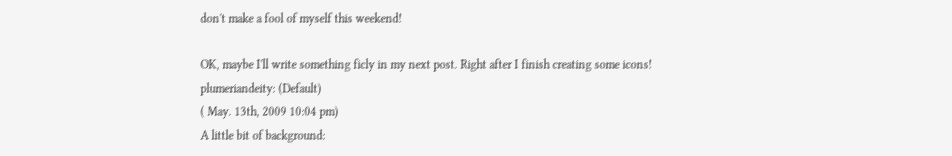don't make a fool of myself this weekend!

OK, maybe I'll write something ficly in my next post. Right after I finish creating some icons!
plumeriandeity: (Default)
( May. 13th, 2009 10:04 pm)
A little bit of background: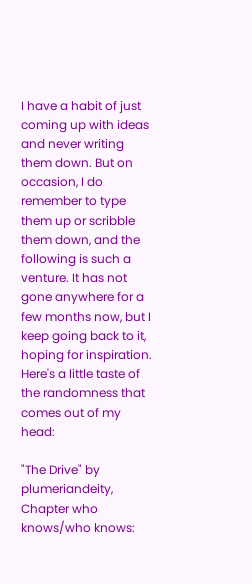I have a habit of just coming up with ideas and never writing them down. But on occasion, I do remember to type them up or scribble them down, and the following is such a venture. It has not gone anywhere for a few months now, but I keep going back to it, hoping for inspiration. Here's a little taste of the randomness that comes out of my head:

"The Drive" by plumeriandeity, Chapter who knows/who knows: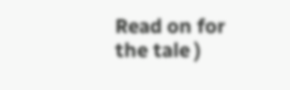Read on for the tale )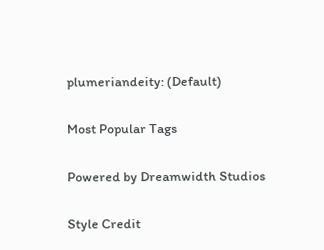plumeriandeity: (Default)

Most Popular Tags

Powered by Dreamwidth Studios

Style Credit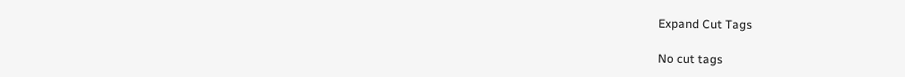Expand Cut Tags

No cut tags